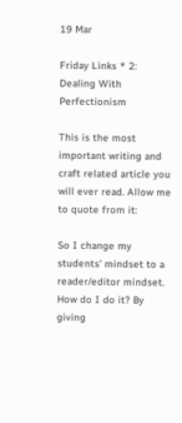19 Mar

Friday Links * 2: Dealing With Perfectionism

This is the most important writing and craft related article you will ever read. Allow me to quote from it:

So I change my students’ mindset to a reader/editor mindset. How do I do it? By giving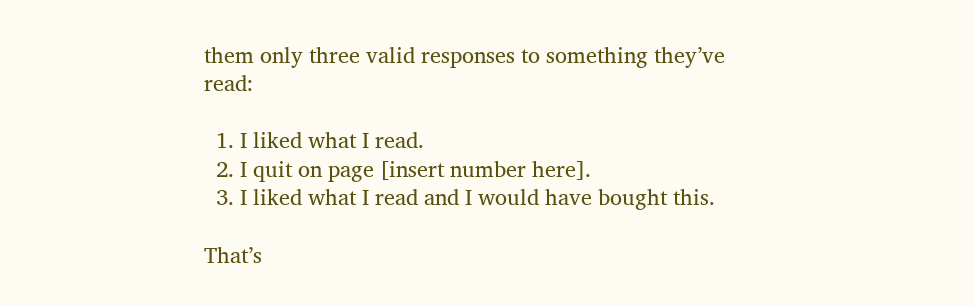them only three valid responses to something they’ve read:

  1. I liked what I read.
  2. I quit on page [insert number here].
  3. I liked what I read and I would have bought this.

That’s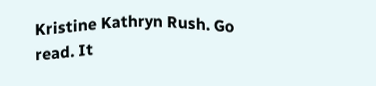Kristine Kathryn Rush. Go read. It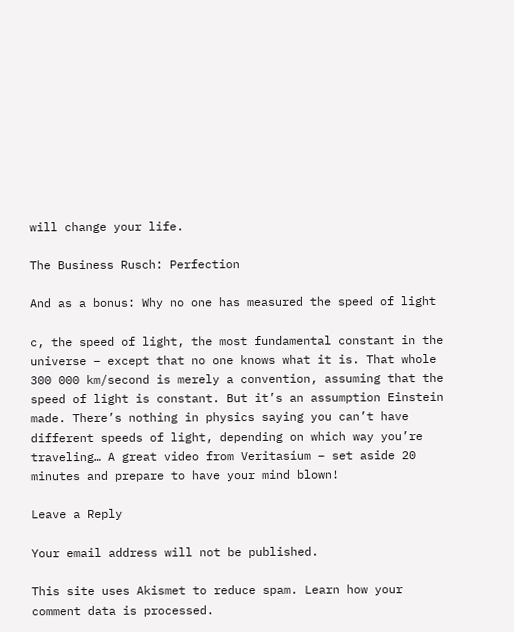will change your life.

The Business Rusch: Perfection

And as a bonus: Why no one has measured the speed of light

c, the speed of light, the most fundamental constant in the universe – except that no one knows what it is. That whole 300 000 km/second is merely a convention, assuming that the speed of light is constant. But it’s an assumption Einstein made. There’s nothing in physics saying you can’t have different speeds of light, depending on which way you’re traveling… A great video from Veritasium – set aside 20 minutes and prepare to have your mind blown!

Leave a Reply

Your email address will not be published.

This site uses Akismet to reduce spam. Learn how your comment data is processed.